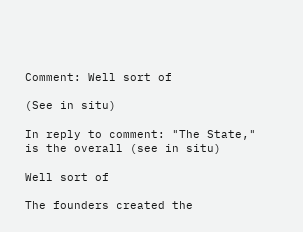Comment: Well sort of

(See in situ)

In reply to comment: "The State," is the overall (see in situ)

Well sort of

The founders created the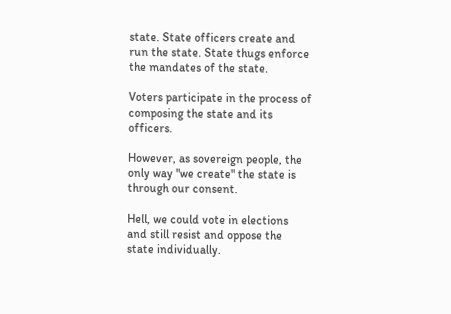state. State officers create and run the state. State thugs enforce the mandates of the state.

Voters participate in the process of composing the state and its officers.

However, as sovereign people, the only way "we create" the state is through our consent.

Hell, we could vote in elections and still resist and oppose the state individually.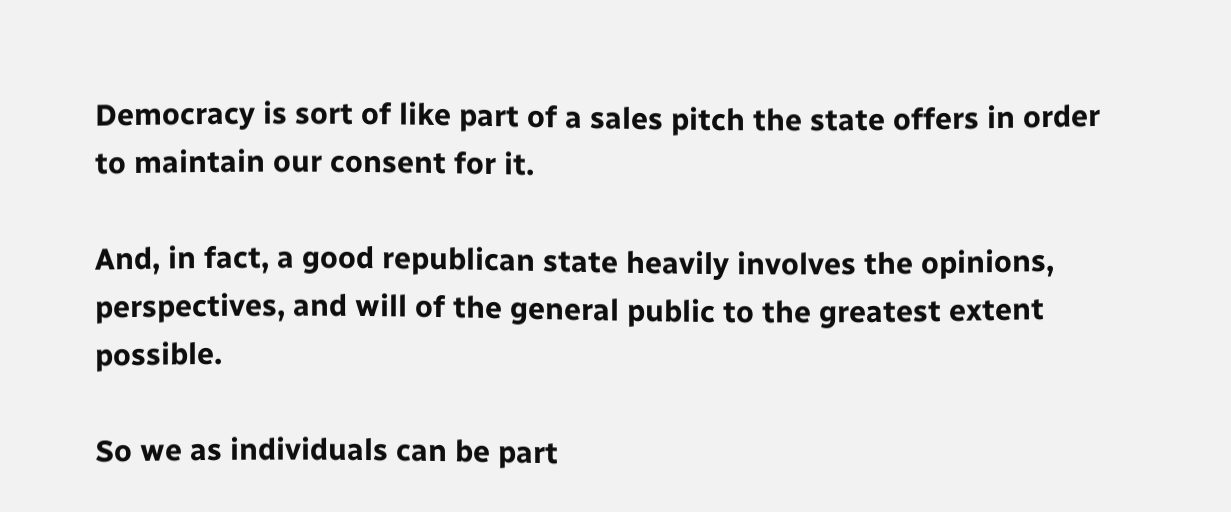Democracy is sort of like part of a sales pitch the state offers in order to maintain our consent for it.

And, in fact, a good republican state heavily involves the opinions, perspectives, and will of the general public to the greatest extent possible.

So we as individuals can be part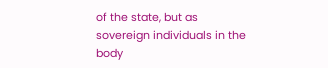of the state, but as sovereign individuals in the body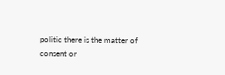politic there is the matter of consent or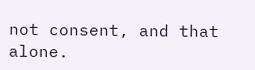not consent, and that alone.